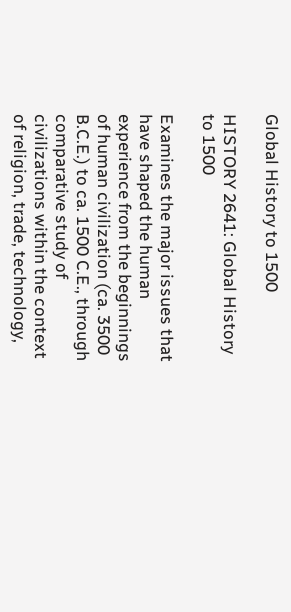Global History to 1500

HISTORY 2641: Global History to 1500

Examines the major issues that have shaped the human experience from the beginnings of human civilization (ca. 3500 B.C.E.) to ca. 1500 C.E., through comparative study of civilizations within the context of religion, trade, technology,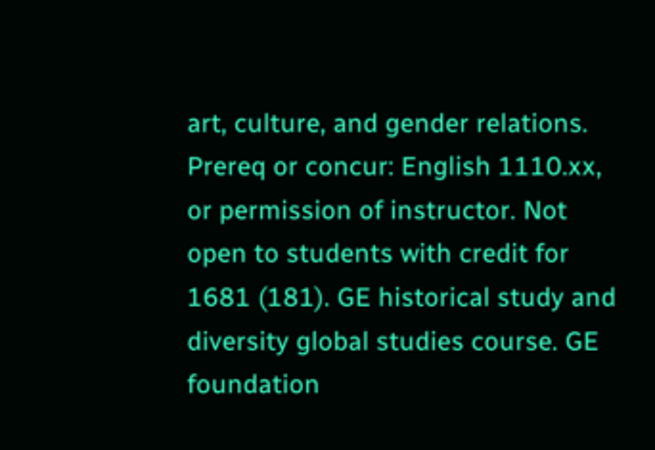art, culture, and gender relations.
Prereq or concur: English 1110.xx, or permission of instructor. Not open to students with credit for 1681 (181). GE historical study and diversity global studies course. GE foundation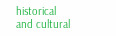historical and cultural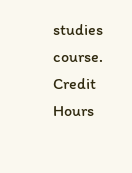studies course.
Credit Hours